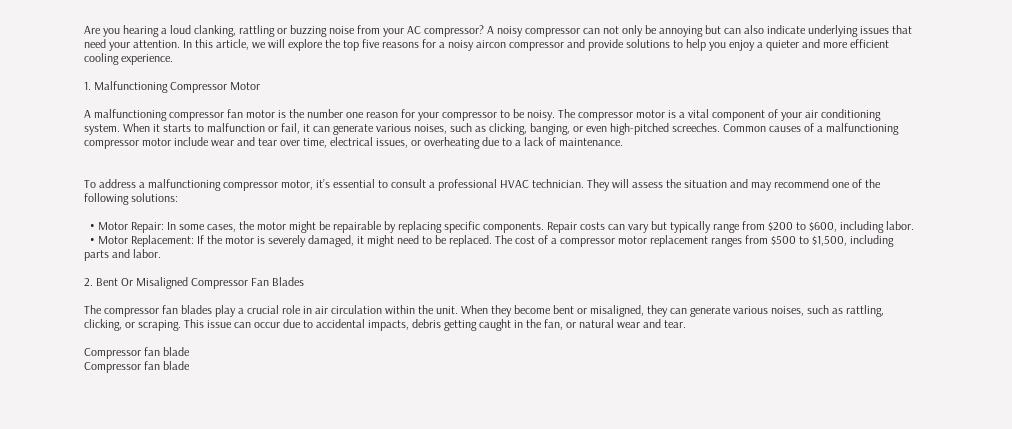Are you hearing a loud clanking, rattling or buzzing noise from your AC compressor? A noisy compressor can not only be annoying but can also indicate underlying issues that need your attention. In this article, we will explore the top five reasons for a noisy aircon compressor and provide solutions to help you enjoy a quieter and more efficient cooling experience.

1. Malfunctioning Compressor Motor

A malfunctioning compressor fan motor is the number one reason for your compressor to be noisy. The compressor motor is a vital component of your air conditioning system. When it starts to malfunction or fail, it can generate various noises, such as clicking, banging, or even high-pitched screeches. Common causes of a malfunctioning compressor motor include wear and tear over time, electrical issues, or overheating due to a lack of maintenance.


To address a malfunctioning compressor motor, it’s essential to consult a professional HVAC technician. They will assess the situation and may recommend one of the following solutions:

  • Motor Repair: In some cases, the motor might be repairable by replacing specific components. Repair costs can vary but typically range from $200 to $600, including labor.
  • Motor Replacement: If the motor is severely damaged, it might need to be replaced. The cost of a compressor motor replacement ranges from $500 to $1,500, including parts and labor.

2. Bent Or Misaligned Compressor Fan Blades

The compressor fan blades play a crucial role in air circulation within the unit. When they become bent or misaligned, they can generate various noises, such as rattling, clicking, or scraping. This issue can occur due to accidental impacts, debris getting caught in the fan, or natural wear and tear.

Compressor fan blade
Compressor fan blade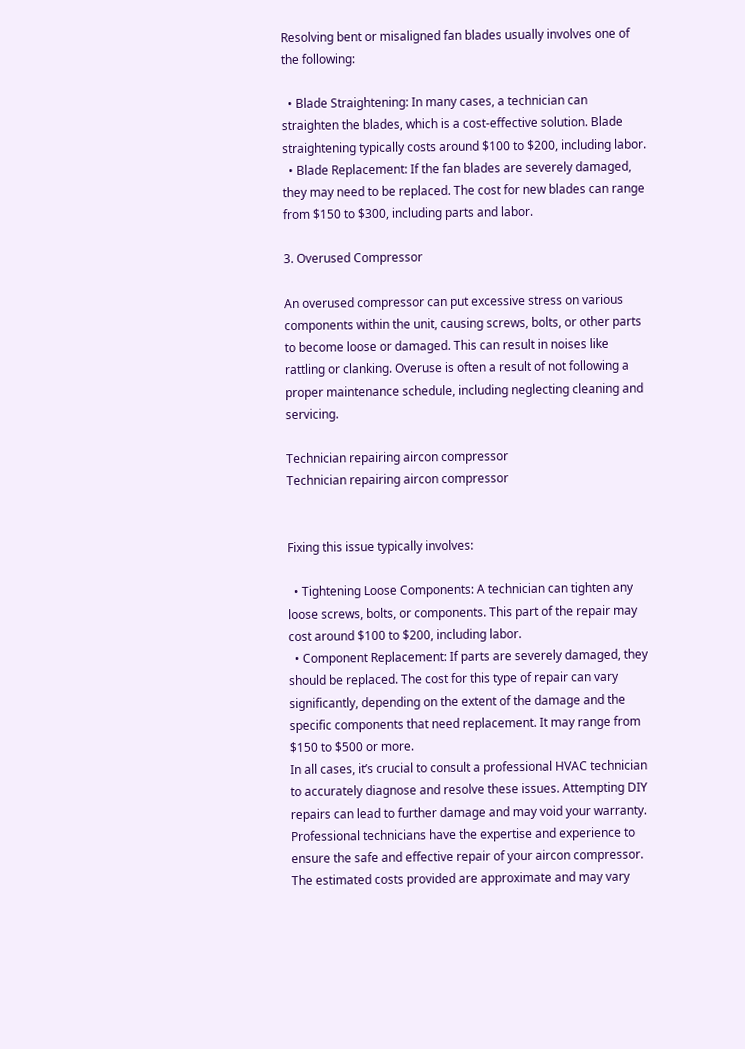Resolving bent or misaligned fan blades usually involves one of the following:

  • Blade Straightening: In many cases, a technician can straighten the blades, which is a cost-effective solution. Blade straightening typically costs around $100 to $200, including labor.
  • Blade Replacement: If the fan blades are severely damaged, they may need to be replaced. The cost for new blades can range from $150 to $300, including parts and labor.

3. Overused Compressor

An overused compressor can put excessive stress on various components within the unit, causing screws, bolts, or other parts to become loose or damaged. This can result in noises like rattling or clanking. Overuse is often a result of not following a proper maintenance schedule, including neglecting cleaning and servicing.

Technician repairing aircon compressor
Technician repairing aircon compressor


Fixing this issue typically involves:

  • Tightening Loose Components: A technician can tighten any loose screws, bolts, or components. This part of the repair may cost around $100 to $200, including labor.
  • Component Replacement: If parts are severely damaged, they should be replaced. The cost for this type of repair can vary significantly, depending on the extent of the damage and the specific components that need replacement. It may range from $150 to $500 or more.
In all cases, it’s crucial to consult a professional HVAC technician to accurately diagnose and resolve these issues. Attempting DIY repairs can lead to further damage and may void your warranty. Professional technicians have the expertise and experience to ensure the safe and effective repair of your aircon compressor. The estimated costs provided are approximate and may vary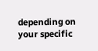depending on your specific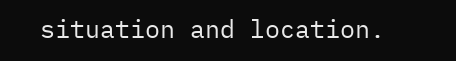situation and location.